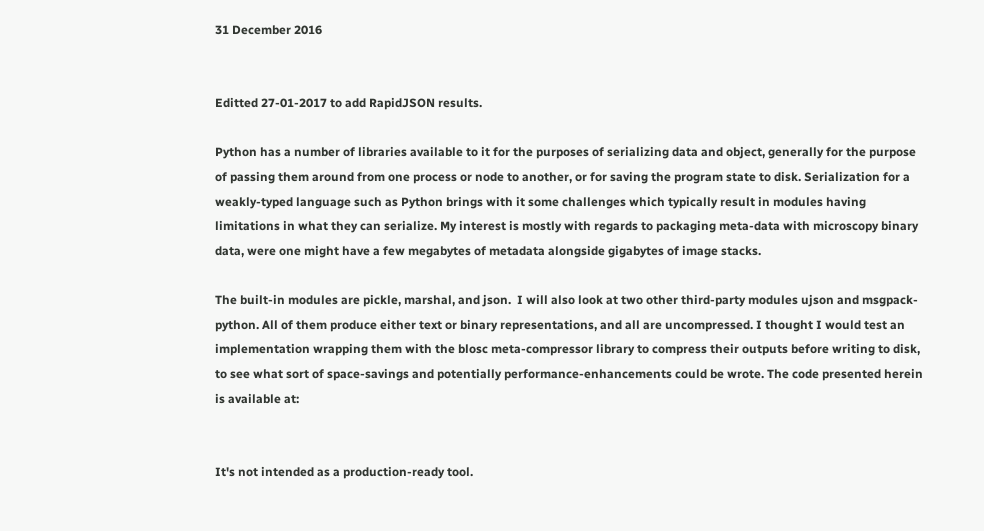31 December 2016


Editted 27-01-2017 to add RapidJSON results.

Python has a number of libraries available to it for the purposes of serializing data and object, generally for the purpose of passing them around from one process or node to another, or for saving the program state to disk. Serialization for a weakly-typed language such as Python brings with it some challenges which typically result in modules having limitations in what they can serialize. My interest is mostly with regards to packaging meta-data with microscopy binary data, were one might have a few megabytes of metadata alongside gigabytes of image stacks.

The built-in modules are pickle, marshal, and json.  I will also look at two other third-party modules ujson and msgpack-python. All of them produce either text or binary representations, and all are uncompressed. I thought I would test an implementation wrapping them with the blosc meta-compressor library to compress their outputs before writing to disk, to see what sort of space-savings and potentially performance-enhancements could be wrote. The code presented herein is available at:


It's not intended as a production-ready tool.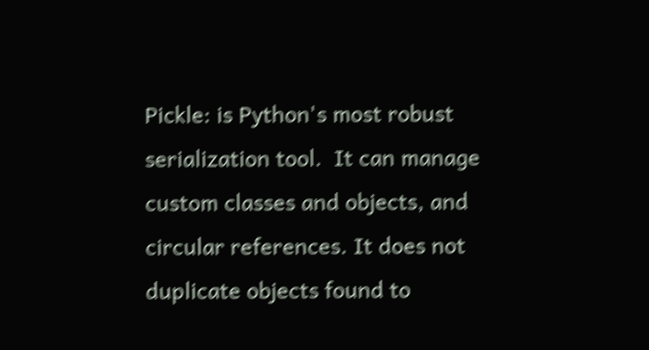Pickle: is Python's most robust serialization tool.  It can manage custom classes and objects, and circular references. It does not duplicate objects found to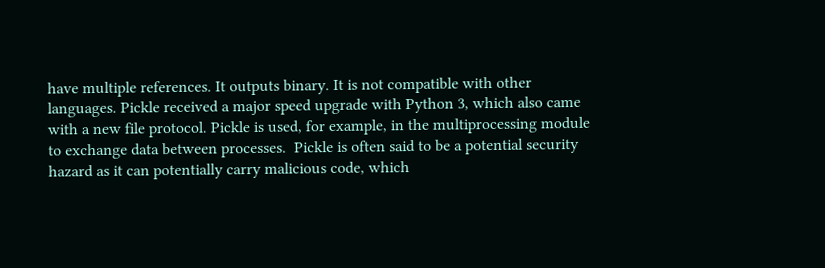have multiple references. It outputs binary. It is not compatible with other languages. Pickle received a major speed upgrade with Python 3, which also came with a new file protocol. Pickle is used, for example, in the multiprocessing module to exchange data between processes.  Pickle is often said to be a potential security hazard as it can potentially carry malicious code, which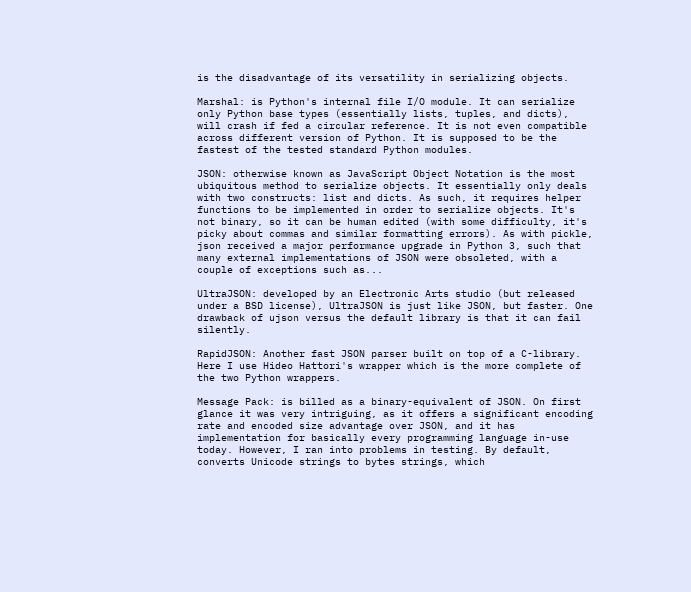is the disadvantage of its versatility in serializing objects.

Marshal: is Python's internal file I/O module. It can serialize only Python base types (essentially lists, tuples, and dicts), will crash if fed a circular reference. It is not even compatible across different version of Python. It is supposed to be the fastest of the tested standard Python modules.

JSON: otherwise known as JavaScript Object Notation is the most ubiquitous method to serialize objects. It essentially only deals with two constructs: list and dicts. As such, it requires helper functions to be implemented in order to serialize objects. It's not binary, so it can be human edited (with some difficulty, it's picky about commas and similar formatting errors). As with pickle, json received a major performance upgrade in Python 3, such that many external implementations of JSON were obsoleted, with a couple of exceptions such as...

UltraJSON: developed by an Electronic Arts studio (but released under a BSD license), UltraJSON is just like JSON, but faster. One drawback of ujson versus the default library is that it can fail silently.

RapidJSON: Another fast JSON parser built on top of a C-library.  Here I use Hideo Hattori's wrapper which is the more complete of the two Python wrappers.

Message Pack: is billed as a binary-equivalent of JSON. On first glance it was very intriguing, as it offers a significant encoding rate and encoded size advantage over JSON, and it has implementation for basically every programming language in-use today. However, I ran into problems in testing. By default, converts Unicode strings to bytes strings, which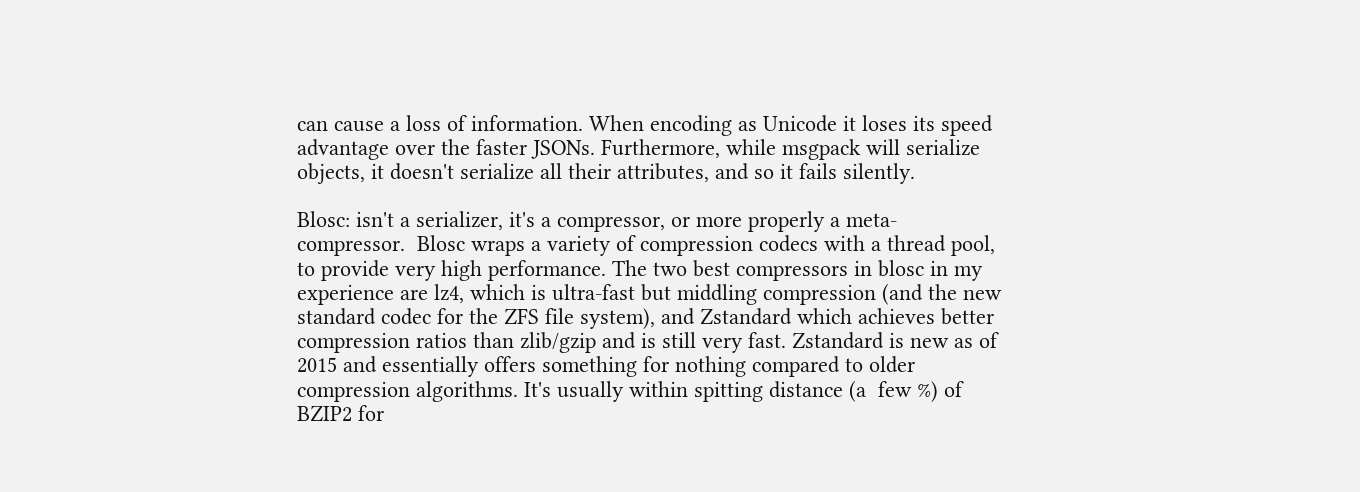can cause a loss of information. When encoding as Unicode it loses its speed advantage over the faster JSONs. Furthermore, while msgpack will serialize objects, it doesn't serialize all their attributes, and so it fails silently.

Blosc: isn't a serializer, it's a compressor, or more properly a meta-compressor.  Blosc wraps a variety of compression codecs with a thread pool, to provide very high performance. The two best compressors in blosc in my experience are lz4, which is ultra-fast but middling compression (and the new standard codec for the ZFS file system), and Zstandard which achieves better compression ratios than zlib/gzip and is still very fast. Zstandard is new as of 2015 and essentially offers something for nothing compared to older compression algorithms. It's usually within spitting distance (a  few %) of BZIP2 for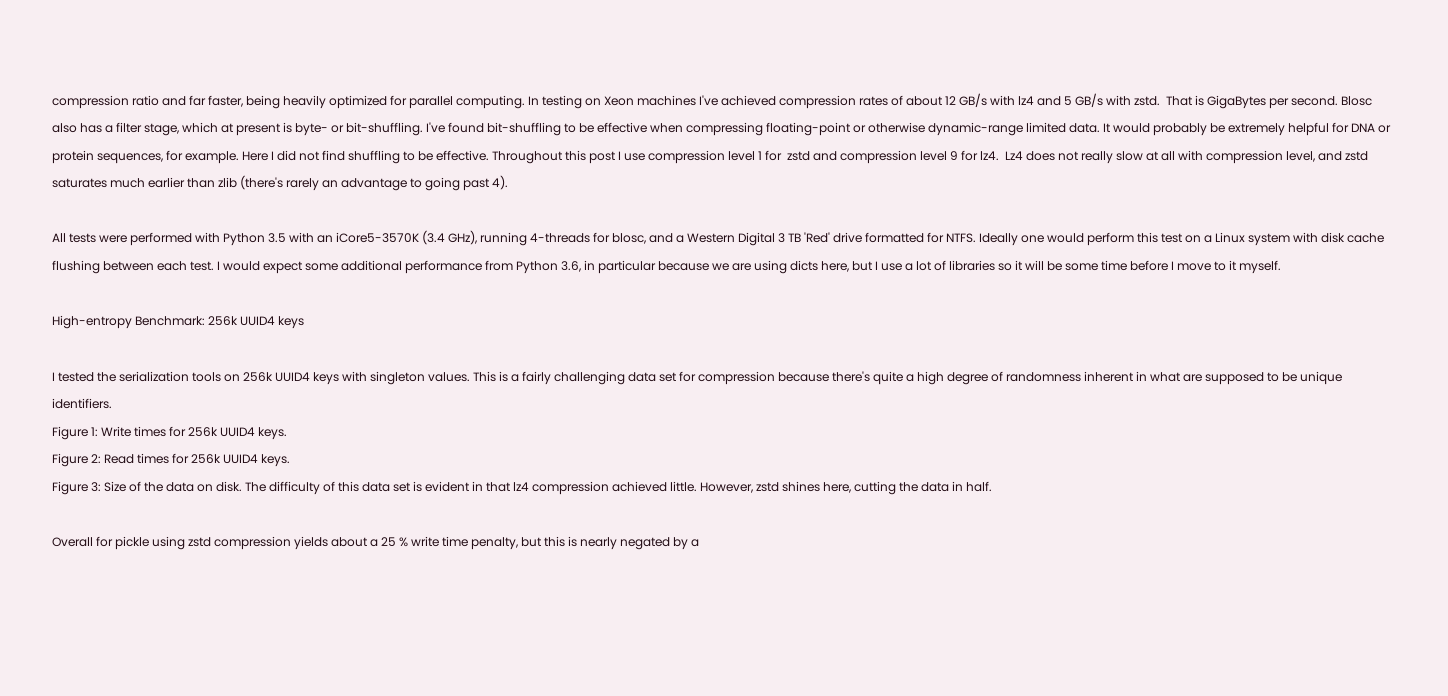compression ratio and far faster, being heavily optimized for parallel computing. In testing on Xeon machines I've achieved compression rates of about 12 GB/s with lz4 and 5 GB/s with zstd.  That is GigaBytes per second. Blosc also has a filter stage, which at present is byte- or bit-shuffling. I've found bit-shuffling to be effective when compressing floating-point or otherwise dynamic-range limited data. It would probably be extremely helpful for DNA or protein sequences, for example. Here I did not find shuffling to be effective. Throughout this post I use compression level 1 for  zstd and compression level 9 for lz4.  Lz4 does not really slow at all with compression level, and zstd saturates much earlier than zlib (there's rarely an advantage to going past 4).

All tests were performed with Python 3.5 with an iCore5-3570K (3.4 GHz), running 4-threads for blosc, and a Western Digital 3 TB 'Red' drive formatted for NTFS. Ideally one would perform this test on a Linux system with disk cache flushing between each test. I would expect some additional performance from Python 3.6, in particular because we are using dicts here, but I use a lot of libraries so it will be some time before I move to it myself.

High-entropy Benchmark: 256k UUID4 keys

I tested the serialization tools on 256k UUID4 keys with singleton values. This is a fairly challenging data set for compression because there's quite a high degree of randomness inherent in what are supposed to be unique identifiers.
Figure 1: Write times for 256k UUID4 keys.
Figure 2: Read times for 256k UUID4 keys.
Figure 3: Size of the data on disk. The difficulty of this data set is evident in that lz4 compression achieved little. However, zstd shines here, cutting the data in half.

Overall for pickle using zstd compression yields about a 25 % write time penalty, but this is nearly negated by a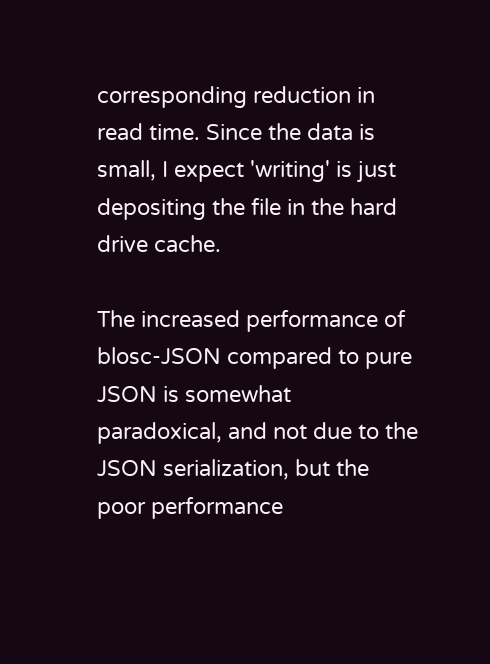corresponding reduction in read time. Since the data is small, I expect 'writing' is just depositing the file in the hard drive cache.

The increased performance of blosc-JSON compared to pure JSON is somewhat paradoxical, and not due to the JSON serialization, but the poor performance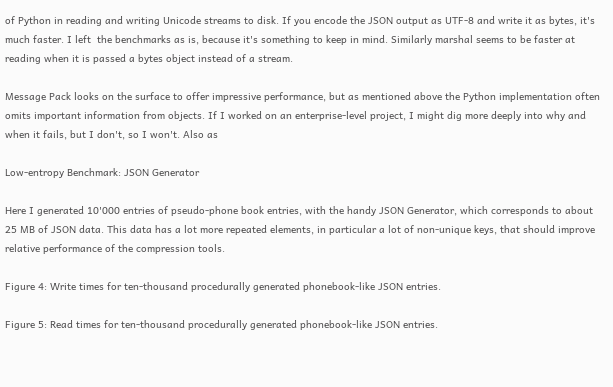of Python in reading and writing Unicode streams to disk. If you encode the JSON output as UTF-8 and write it as bytes, it's much faster. I left  the benchmarks as is, because it's something to keep in mind. Similarly marshal seems to be faster at reading when it is passed a bytes object instead of a stream.

Message Pack looks on the surface to offer impressive performance, but as mentioned above the Python implementation often omits important information from objects. If I worked on an enterprise-level project, I might dig more deeply into why and when it fails, but I don't, so I won't. Also as

Low-entropy Benchmark: JSON Generator

Here I generated 10'000 entries of pseudo-phone book entries, with the handy JSON Generator, which corresponds to about 25 MB of JSON data. This data has a lot more repeated elements, in particular a lot of non-unique keys, that should improve relative performance of the compression tools.

Figure 4: Write times for ten-thousand procedurally generated phonebook-like JSON entries.

Figure 5: Read times for ten-thousand procedurally generated phonebook-like JSON entries.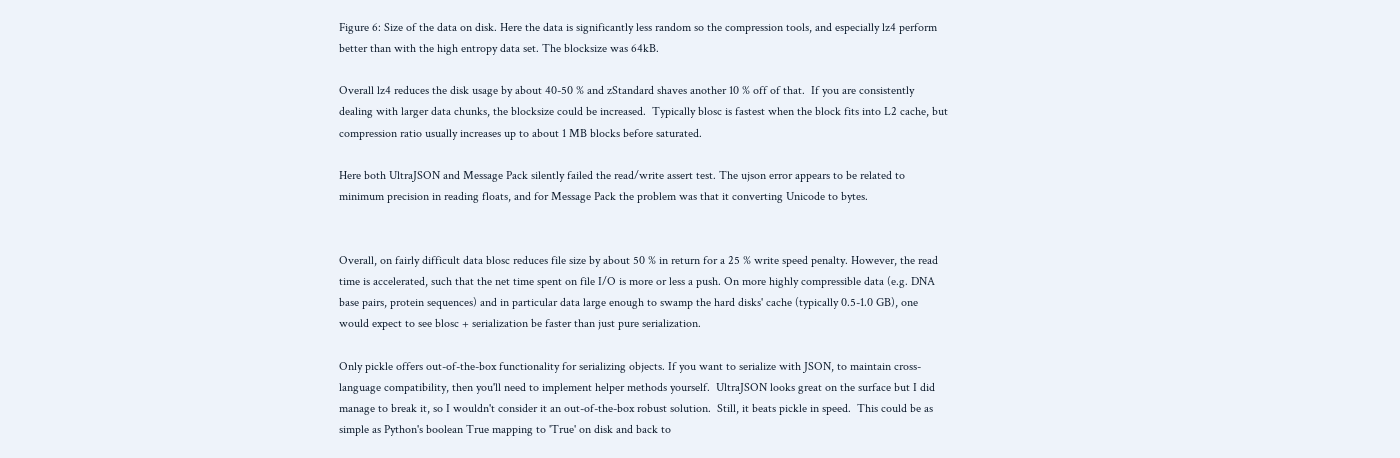Figure 6: Size of the data on disk. Here the data is significantly less random so the compression tools, and especially lz4 perform better than with the high entropy data set. The blocksize was 64kB.

Overall lz4 reduces the disk usage by about 40-50 % and zStandard shaves another 10 % off of that.  If you are consistently dealing with larger data chunks, the blocksize could be increased.  Typically blosc is fastest when the block fits into L2 cache, but compression ratio usually increases up to about 1 MB blocks before saturated.

Here both UltraJSON and Message Pack silently failed the read/write assert test. The ujson error appears to be related to minimum precision in reading floats, and for Message Pack the problem was that it converting Unicode to bytes.


Overall, on fairly difficult data blosc reduces file size by about 50 % in return for a 25 % write speed penalty. However, the read time is accelerated, such that the net time spent on file I/O is more or less a push. On more highly compressible data (e.g. DNA base pairs, protein sequences) and in particular data large enough to swamp the hard disks' cache (typically 0.5-1.0 GB), one would expect to see blosc + serialization be faster than just pure serialization.

Only pickle offers out-of-the-box functionality for serializing objects. If you want to serialize with JSON, to maintain cross-language compatibility, then you'll need to implement helper methods yourself.  UltraJSON looks great on the surface but I did manage to break it, so I wouldn't consider it an out-of-the-box robust solution.  Still, it beats pickle in speed.  This could be as simple as Python's boolean True mapping to 'True' on disk and back to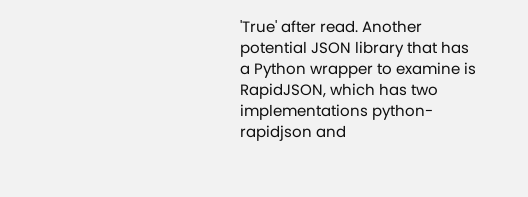'True' after read. Another potential JSON library that has a Python wrapper to examine is RapidJSON, which has two implementations python-rapidjson and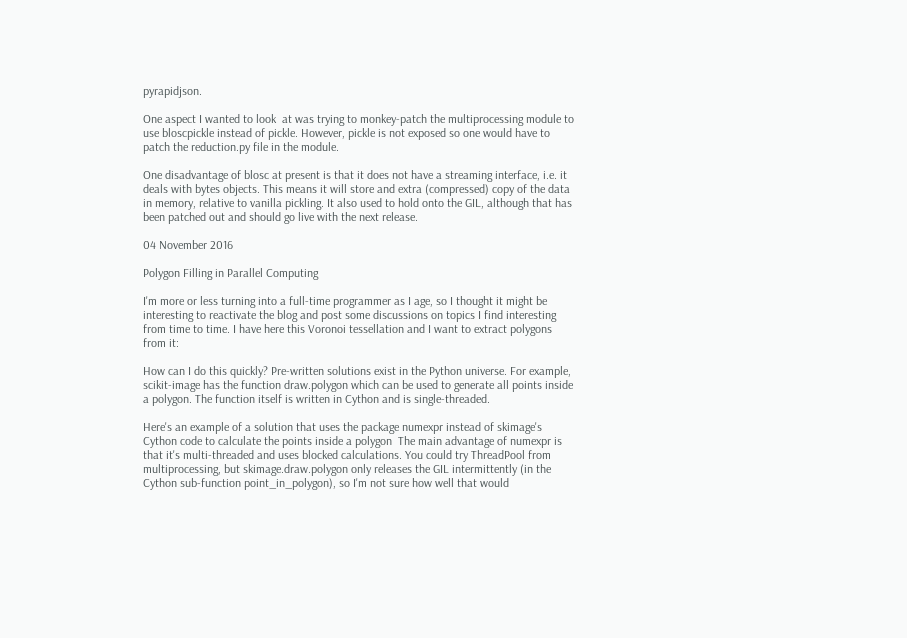pyrapidjson.

One aspect I wanted to look  at was trying to monkey-patch the multiprocessing module to use bloscpickle instead of pickle. However, pickle is not exposed so one would have to patch the reduction.py file in the module.

One disadvantage of blosc at present is that it does not have a streaming interface, i.e. it deals with bytes objects. This means it will store and extra (compressed) copy of the data in memory, relative to vanilla pickling. It also used to hold onto the GIL, although that has been patched out and should go live with the next release.

04 November 2016

Polygon Filling in Parallel Computing

I'm more or less turning into a full-time programmer as I age, so I thought it might be interesting to reactivate the blog and post some discussions on topics I find interesting from time to time. I have here this Voronoi tessellation and I want to extract polygons from it:

How can I do this quickly? Pre-written solutions exist in the Python universe. For example, scikit-image has the function draw.polygon which can be used to generate all points inside a polygon. The function itself is written in Cython and is single-threaded.

Here's an example of a solution that uses the package numexpr instead of skimage's Cython code to calculate the points inside a polygon  The main advantage of numexpr is that it's multi-threaded and uses blocked calculations. You could try ThreadPool from multiprocessing, but skimage.draw.polygon only releases the GIL intermittently (in the Cython sub-function point_in_polygon), so I'm not sure how well that would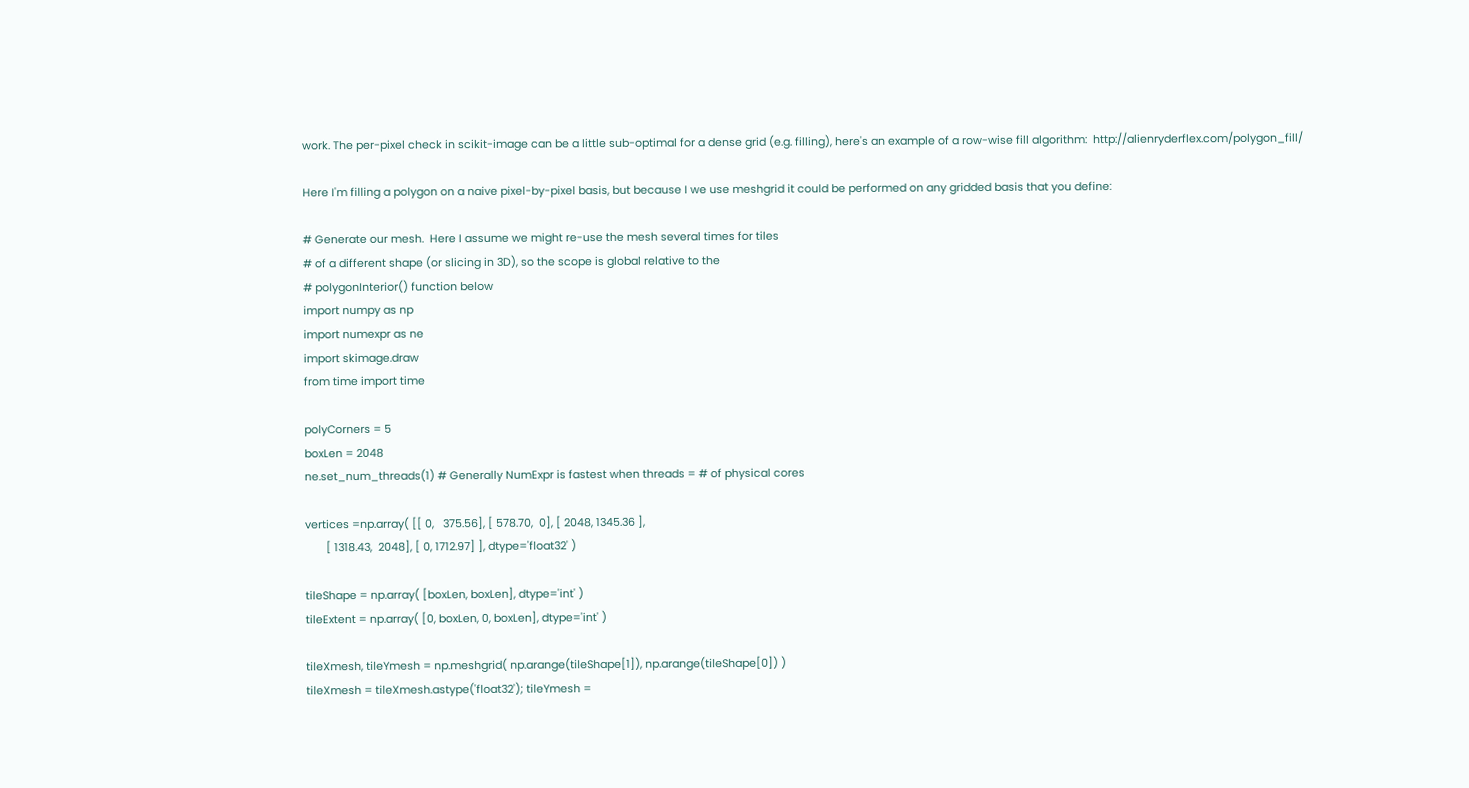work. The per-pixel check in scikit-image can be a little sub-optimal for a dense grid (e.g. filling), here's an example of a row-wise fill algorithm:  http://alienryderflex.com/polygon_fill/

Here I'm filling a polygon on a naive pixel-by-pixel basis, but because I we use meshgrid it could be performed on any gridded basis that you define:

# Generate our mesh.  Here I assume we might re-use the mesh several times for tiles
# of a different shape (or slicing in 3D), so the scope is global relative to the
# polygonInterior() function below
import numpy as np
import numexpr as ne
import skimage.draw
from time import time

polyCorners = 5
boxLen = 2048
ne.set_num_threads(1) # Generally NumExpr is fastest when threads = # of physical cores

vertices =np.array( [[ 0,   375.56], [ 578.70,  0], [ 2048, 1345.36 ],
       [ 1318.43,  2048], [ 0, 1712.97] ], dtype='float32' )

tileShape = np.array( [boxLen, boxLen], dtype='int' )
tileExtent = np.array( [0, boxLen, 0, boxLen], dtype='int' )

tileXmesh, tileYmesh = np.meshgrid( np.arange(tileShape[1]), np.arange(tileShape[0]) )
tileXmesh = tileXmesh.astype('float32'); tileYmesh =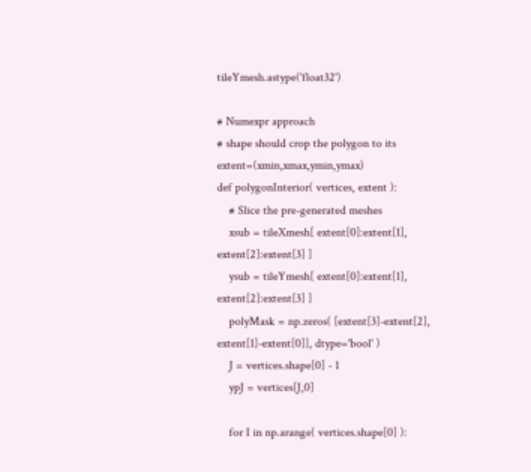tileYmesh.astype('float32')

# Numexpr approach
# shape should crop the polygon to its extent=(xmin,xmax,ymin,ymax)
def polygonInterior( vertices, extent ):
    # Slice the pre-generated meshes
    xsub = tileXmesh[ extent[0]:extent[1], extent[2]:extent[3] ]
    ysub = tileYmesh[ extent[0]:extent[1], extent[2]:extent[3] ]
    polyMask = np.zeros( [extent[3]-extent[2], extent[1]-extent[0]], dtype='bool' )
    J = vertices.shape[0] - 1
    ypJ = vertices[J,0]

    for I in np.arange( vertices.shape[0] ):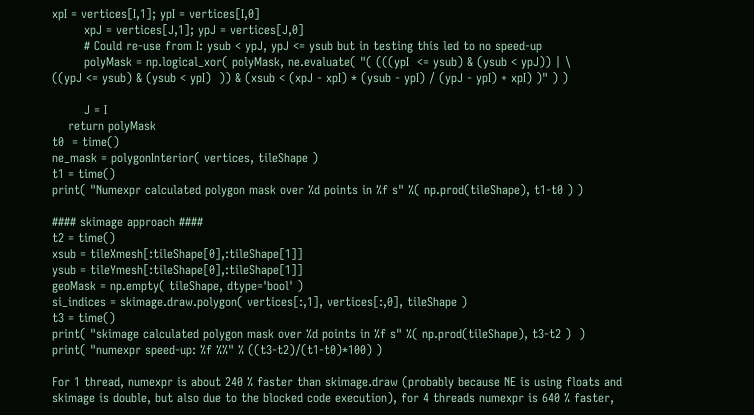xpI = vertices[I,1]; ypI = vertices[I,0]
        xpJ = vertices[J,1]; ypJ = vertices[J,0]
        # Could re-use from I: ysub < ypJ, ypJ <= ysub but in testing this led to no speed-up
        polyMask = np.logical_xor( polyMask, ne.evaluate( "( (((ypI  <= ysub) & (ysub < ypJ)) | \
((ypJ <= ysub) & (ysub < ypI)  )) & (xsub < (xpJ - xpI) * (ysub - ypI) / (ypJ - ypI) + xpI) )" ) )

        J = I
    return polyMask
t0  = time()
ne_mask = polygonInterior( vertices, tileShape )
t1 = time()
print( "Numexpr calculated polygon mask over %d points in %f s" %( np.prod(tileShape), t1-t0 ) )

#### skimage approach ####
t2 = time()
xsub = tileXmesh[:tileShape[0],:tileShape[1]]
ysub = tileYmesh[:tileShape[0],:tileShape[1]]
geoMask = np.empty( tileShape, dtype='bool' )
si_indices = skimage.draw.polygon( vertices[:,1], vertices[:,0], tileShape )
t3 = time()
print( "skimage calculated polygon mask over %d points in %f s" %( np.prod(tileShape), t3-t2 )  )
print( "numexpr speed-up: %f %%" % ((t3-t2)/(t1-t0)*100) )

For 1 thread, numexpr is about 240 % faster than skimage.draw (probably because NE is using floats and skimage is double, but also due to the blocked code execution), for 4 threads numexpr is 640 % faster,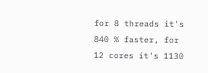for 8 threads it's 840 % faster, for 12 cores it's 1130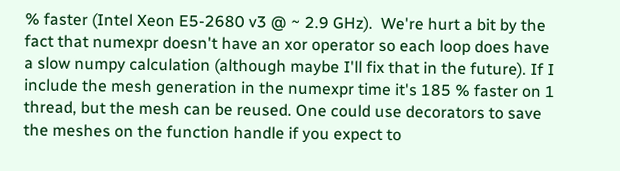% faster (Intel Xeon E5-2680 v3 @ ~ 2.9 GHz).  We're hurt a bit by the fact that numexpr doesn't have an xor operator so each loop does have a slow numpy calculation (although maybe I'll fix that in the future). If I include the mesh generation in the numexpr time it's 185 % faster on 1 thread, but the mesh can be reused. One could use decorators to save the meshes on the function handle if you expect to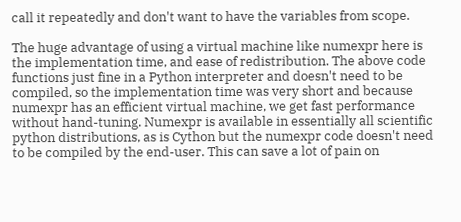call it repeatedly and don't want to have the variables from scope.

The huge advantage of using a virtual machine like numexpr here is the implementation time, and ease of redistribution. The above code functions just fine in a Python interpreter and doesn't need to be compiled, so the implementation time was very short and because numexpr has an efficient virtual machine, we get fast performance without hand-tuning. Numexpr is available in essentially all scientific python distributions, as is Cython but the numexpr code doesn't need to be compiled by the end-user. This can save a lot of pain on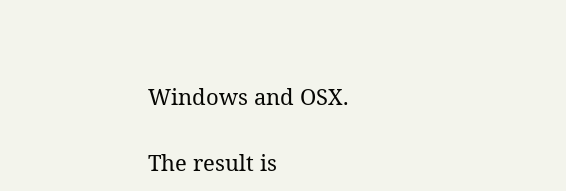Windows and OSX.

The result is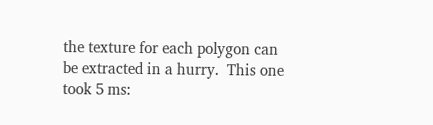the texture for each polygon can be extracted in a hurry.  This one took 5 ms: